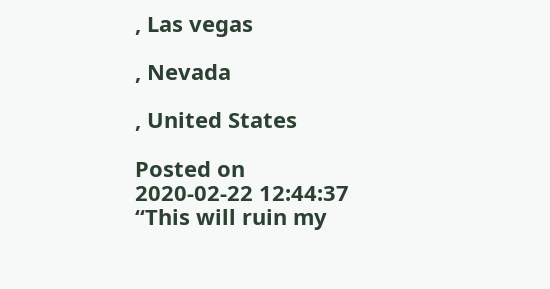, Las vegas

, Nevada

, United States

Posted on
2020-02-22 12:44:37
“This will ruin my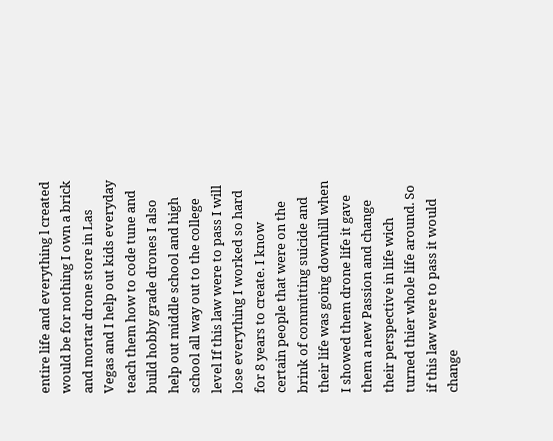entire life and everything l created would be for nothing I own a brick and mortar drone store in Las Vegas and I help out kids everyday teach them how to code tune and build hobby grade drones I also help out middle school and high school all way out to the college level If this law were to pass I will lose everything I worked so hard for 8 years to create. I know certain people that were on the brink of committing suicide and their life was going downhill when I showed them drone life it gave them a new Passion and change their perspective in life wich turned thier whole life around. So if this law were to pass it would change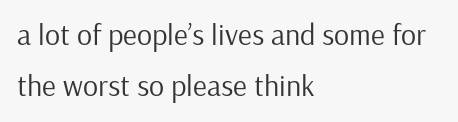a lot of people’s lives and some for the worst so please think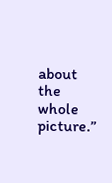about the whole picture.”